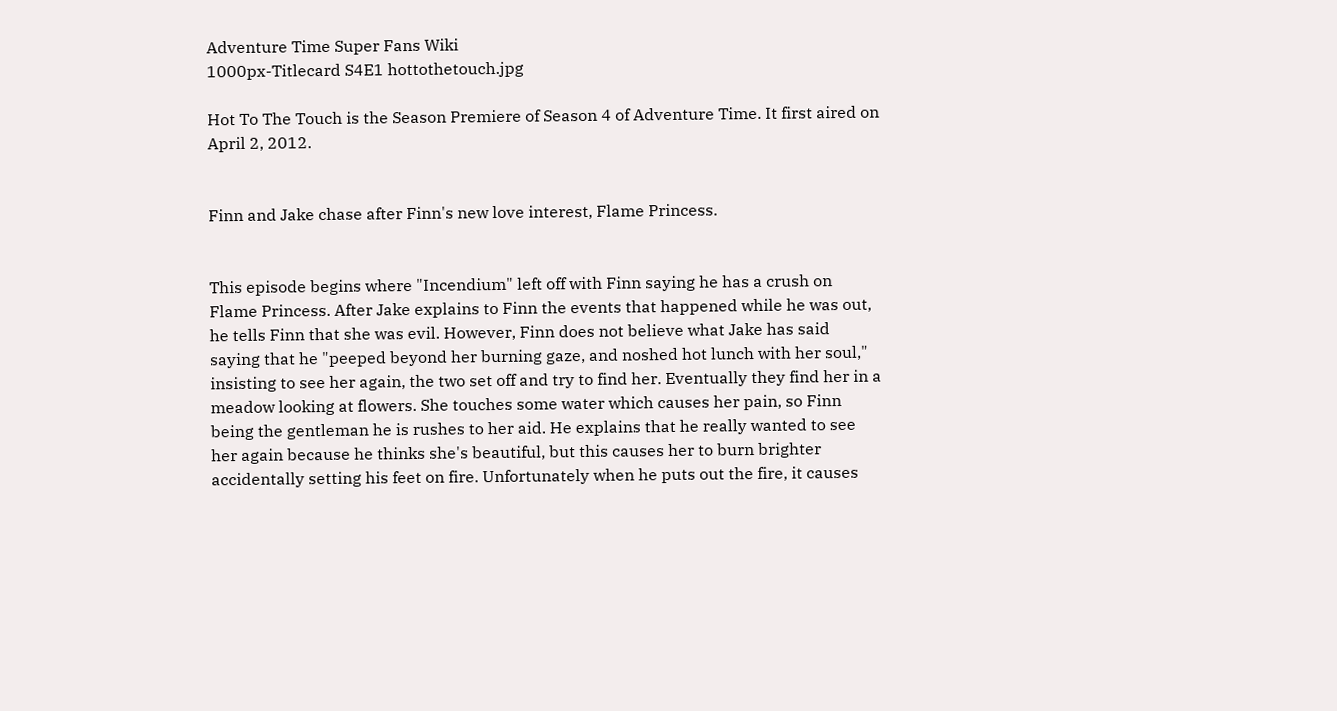Adventure Time Super Fans Wiki
1000px-Titlecard S4E1 hottothetouch.jpg

Hot To The Touch is the Season Premiere of Season 4 of Adventure Time. It first aired on April 2, 2012.


Finn and Jake chase after Finn's new love interest, Flame Princess.


This episode begins where "Incendium" left off with Finn saying he has a crush on Flame Princess. After Jake explains to Finn the events that happened while he was out, he tells Finn that she was evil. However, Finn does not believe what Jake has said saying that he "peeped beyond her burning gaze, and noshed hot lunch with her soul," insisting to see her again, the two set off and try to find her. Eventually they find her in a meadow looking at flowers. She touches some water which causes her pain, so Finn being the gentleman he is rushes to her aid. He explains that he really wanted to see her again because he thinks she's beautiful, but this causes her to burn brighter accidentally setting his feet on fire. Unfortunately when he puts out the fire, it causes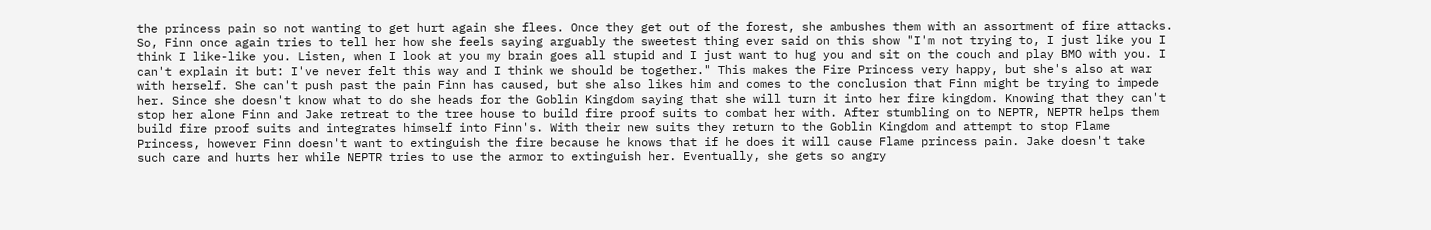the princess pain so not wanting to get hurt again she flees. Once they get out of the forest, she ambushes them with an assortment of fire attacks. So, Finn once again tries to tell her how she feels saying arguably the sweetest thing ever said on this show "I'm not trying to, I just like you I think I like-like you. Listen, when I look at you my brain goes all stupid and I just want to hug you and sit on the couch and play BMO with you. I can't explain it but: I've never felt this way and I think we should be together." This makes the Fire Princess very happy, but she's also at war with herself. She can't push past the pain Finn has caused, but she also likes him and comes to the conclusion that Finn might be trying to impede her. Since she doesn't know what to do she heads for the Goblin Kingdom saying that she will turn it into her fire kingdom. Knowing that they can't stop her alone Finn and Jake retreat to the tree house to build fire proof suits to combat her with. After stumbling on to NEPTR, NEPTR helps them build fire proof suits and integrates himself into Finn's. With their new suits they return to the Goblin Kingdom and attempt to stop Flame Princess, however Finn doesn't want to extinguish the fire because he knows that if he does it will cause Flame princess pain. Jake doesn't take such care and hurts her while NEPTR tries to use the armor to extinguish her. Eventually, she gets so angry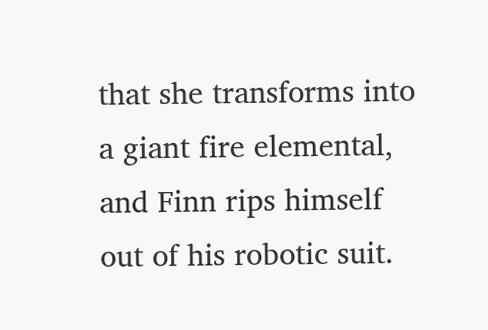that she transforms into a giant fire elemental, and Finn rips himself out of his robotic suit.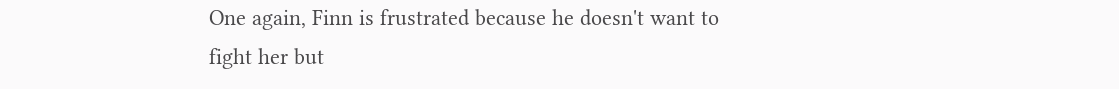One again, Finn is frustrated because he doesn't want to fight her but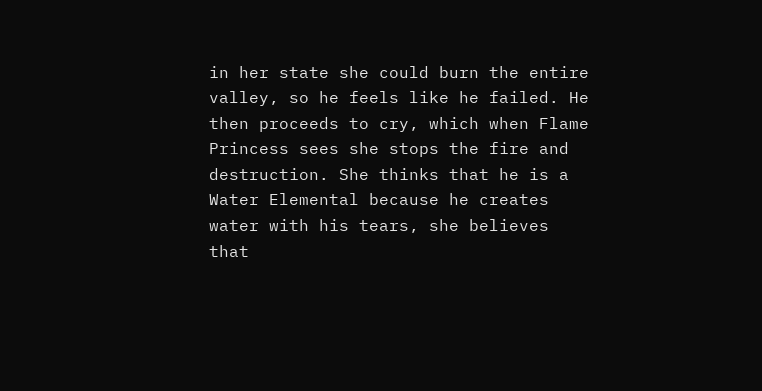in her state she could burn the entire valley, so he feels like he failed. He then proceeds to cry, which when Flame Princess sees she stops the fire and destruction. She thinks that he is a Water Elemental because he creates water with his tears, she believes that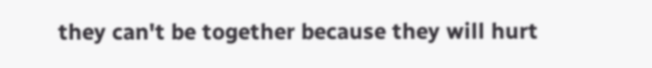they can't be together because they will hurt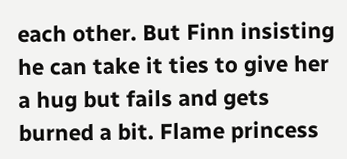each other. But Finn insisting he can take it ties to give her a hug but fails and gets burned a bit. Flame princess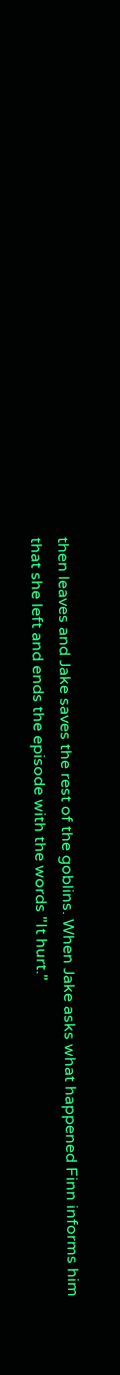then leaves and Jake saves the rest of the goblins. When Jake asks what happened Finn informs him that she left and ends the episode with the words "It hurt."